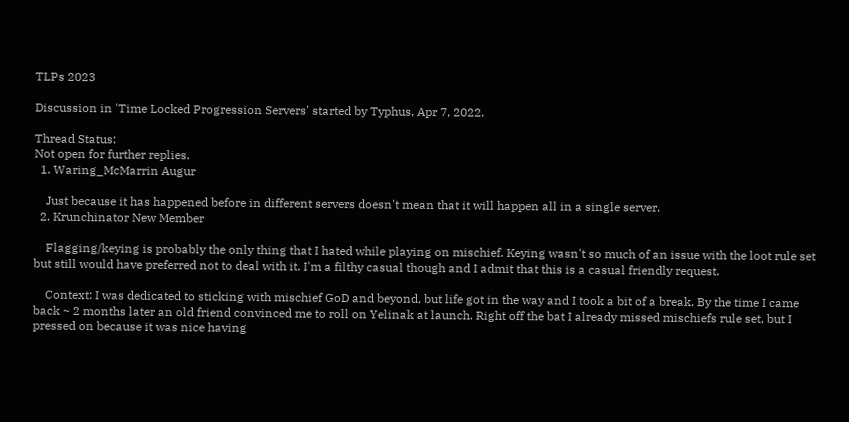TLPs 2023

Discussion in 'Time Locked Progression Servers' started by Typhus, Apr 7, 2022.

Thread Status:
Not open for further replies.
  1. Waring_McMarrin Augur

    Just because it has happened before in different servers doesn't mean that it will happen all in a single server.
  2. Krunchinator New Member

    Flagging/keying is probably the only thing that I hated while playing on mischief. Keying wasn't so much of an issue with the loot rule set but still would have preferred not to deal with it. I'm a filthy casual though and I admit that this is a casual friendly request.

    Context: I was dedicated to sticking with mischief GoD and beyond, but life got in the way and I took a bit of a break. By the time I came back ~ 2 months later an old friend convinced me to roll on Yelinak at launch. Right off the bat I already missed mischiefs rule set, but I pressed on because it was nice having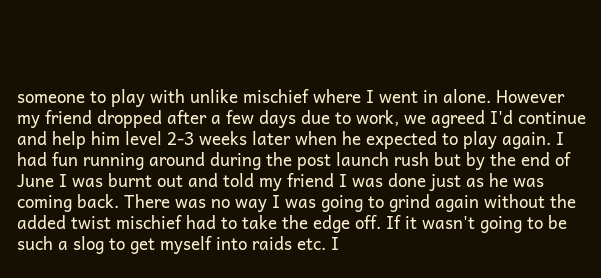someone to play with unlike mischief where I went in alone. However my friend dropped after a few days due to work, we agreed I'd continue and help him level 2-3 weeks later when he expected to play again. I had fun running around during the post launch rush but by the end of June I was burnt out and told my friend I was done just as he was coming back. There was no way I was going to grind again without the added twist mischief had to take the edge off. If it wasn't going to be such a slog to get myself into raids etc. I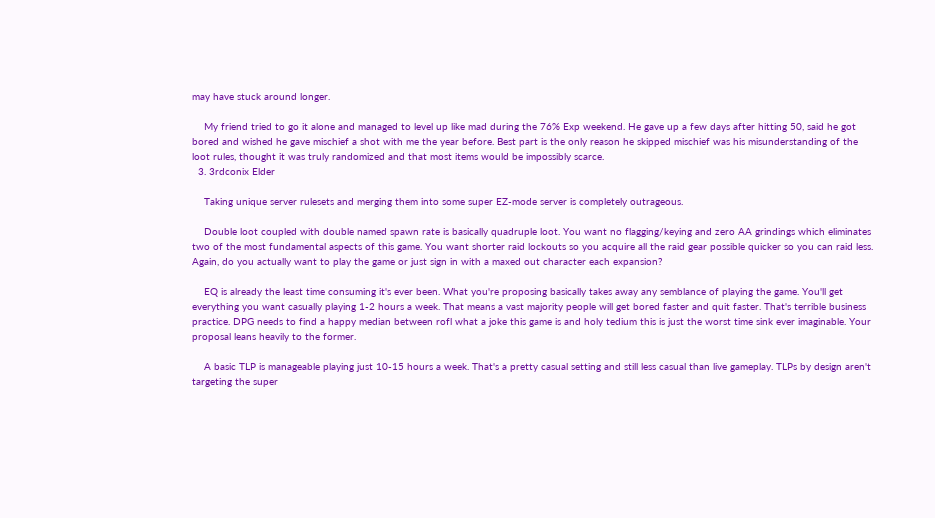may have stuck around longer.

    My friend tried to go it alone and managed to level up like mad during the 76% Exp weekend. He gave up a few days after hitting 50, said he got bored and wished he gave mischief a shot with me the year before. Best part is the only reason he skipped mischief was his misunderstanding of the loot rules, thought it was truly randomized and that most items would be impossibly scarce.
  3. 3rdconix Elder

    Taking unique server rulesets and merging them into some super EZ-mode server is completely outrageous.

    Double loot coupled with double named spawn rate is basically quadruple loot. You want no flagging/keying and zero AA grindings which eliminates two of the most fundamental aspects of this game. You want shorter raid lockouts so you acquire all the raid gear possible quicker so you can raid less. Again, do you actually want to play the game or just sign in with a maxed out character each expansion?

    EQ is already the least time consuming it's ever been. What you're proposing basically takes away any semblance of playing the game. You'll get everything you want casually playing 1-2 hours a week. That means a vast majority people will get bored faster and quit faster. That's terrible business practice. DPG needs to find a happy median between rofl what a joke this game is and holy tedium this is just the worst time sink ever imaginable. Your proposal leans heavily to the former.

    A basic TLP is manageable playing just 10-15 hours a week. That's a pretty casual setting and still less casual than live gameplay. TLPs by design aren't targeting the super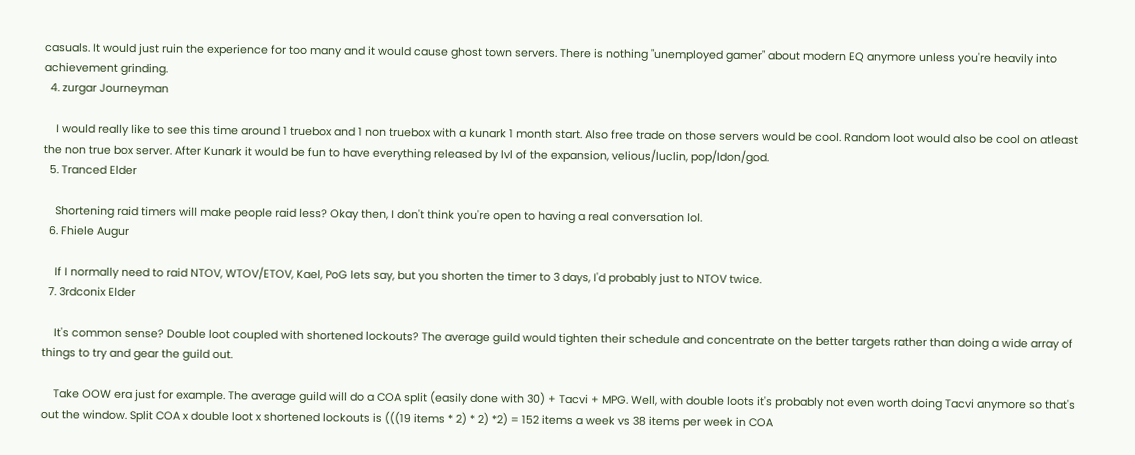casuals. It would just ruin the experience for too many and it would cause ghost town servers. There is nothing "unemployed gamer" about modern EQ anymore unless you're heavily into achievement grinding.
  4. zurgar Journeyman

    I would really like to see this time around 1 truebox and 1 non truebox with a kunark 1 month start. Also free trade on those servers would be cool. Random loot would also be cool on atleast the non true box server. After Kunark it would be fun to have everything released by lvl of the expansion, velious/luclin, pop/ldon/god.
  5. Tranced Elder

    Shortening raid timers will make people raid less? Okay then, I don't think you're open to having a real conversation lol.
  6. Fhiele Augur

    If I normally need to raid NTOV, WTOV/ETOV, Kael, PoG lets say, but you shorten the timer to 3 days, I'd probably just to NTOV twice.
  7. 3rdconix Elder

    It's common sense? Double loot coupled with shortened lockouts? The average guild would tighten their schedule and concentrate on the better targets rather than doing a wide array of things to try and gear the guild out.

    Take OOW era just for example. The average guild will do a COA split (easily done with 30) + Tacvi + MPG. Well, with double loots it's probably not even worth doing Tacvi anymore so that's out the window. Split COA x double loot x shortened lockouts is (((19 items * 2) * 2) *2) = 152 items a week vs 38 items per week in COA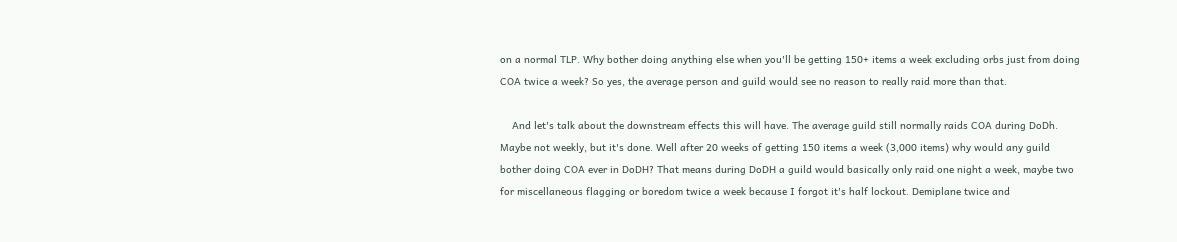on a normal TLP. Why bother doing anything else when you'll be getting 150+ items a week excluding orbs just from doing COA twice a week? So yes, the average person and guild would see no reason to really raid more than that.

    And let's talk about the downstream effects this will have. The average guild still normally raids COA during DoDh. Maybe not weekly, but it's done. Well after 20 weeks of getting 150 items a week (3,000 items) why would any guild bother doing COA ever in DoDH? That means during DoDH a guild would basically only raid one night a week, maybe two for miscellaneous flagging or boredom twice a week because I forgot it's half lockout. Demiplane twice and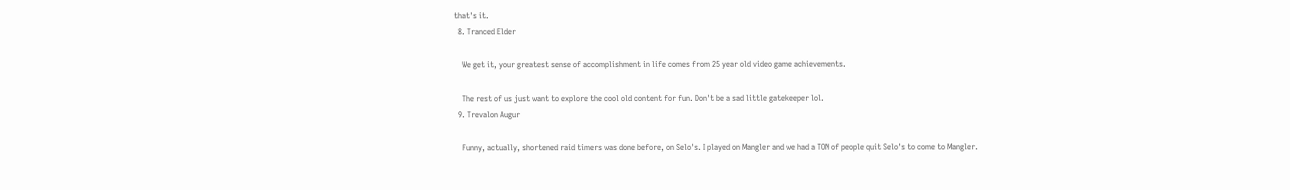that's it.
  8. Tranced Elder

    We get it, your greatest sense of accomplishment in life comes from 25 year old video game achievements.

    The rest of us just want to explore the cool old content for fun. Don't be a sad little gatekeeper lol.
  9. Trevalon Augur

    Funny, actually, shortened raid timers was done before, on Selo's. I played on Mangler and we had a TON of people quit Selo's to come to Mangler.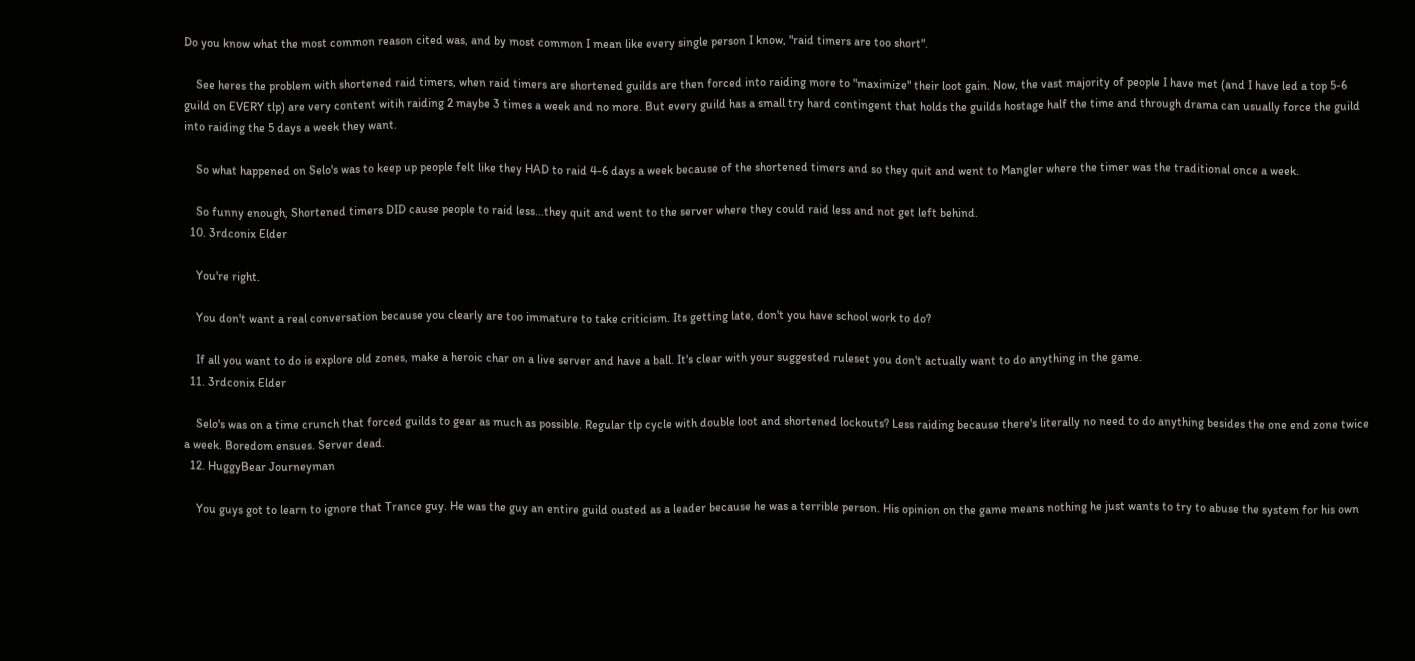Do you know what the most common reason cited was, and by most common I mean like every single person I know, "raid timers are too short".

    See heres the problem with shortened raid timers, when raid timers are shortened guilds are then forced into raiding more to "maximize" their loot gain. Now, the vast majority of people I have met (and I have led a top 5-6 guild on EVERY tlp) are very content witih raiding 2 maybe 3 times a week and no more. But every guild has a small try hard contingent that holds the guilds hostage half the time and through drama can usually force the guild into raiding the 5 days a week they want.

    So what happened on Selo's was to keep up people felt like they HAD to raid 4-6 days a week because of the shortened timers and so they quit and went to Mangler where the timer was the traditional once a week.

    So funny enough, Shortened timers DID cause people to raid less...they quit and went to the server where they could raid less and not get left behind.
  10. 3rdconix Elder

    You're right.

    You don't want a real conversation because you clearly are too immature to take criticism. Its getting late, don't you have school work to do?

    If all you want to do is explore old zones, make a heroic char on a live server and have a ball. It's clear with your suggested ruleset you don't actually want to do anything in the game.
  11. 3rdconix Elder

    Selo's was on a time crunch that forced guilds to gear as much as possible. Regular tlp cycle with double loot and shortened lockouts? Less raiding because there's literally no need to do anything besides the one end zone twice a week. Boredom ensues. Server dead.
  12. HuggyBear Journeyman

    You guys got to learn to ignore that Trance guy. He was the guy an entire guild ousted as a leader because he was a terrible person. His opinion on the game means nothing he just wants to try to abuse the system for his own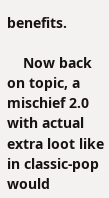benefits.

    Now back on topic, a mischief 2.0 with actual extra loot like in classic-pop would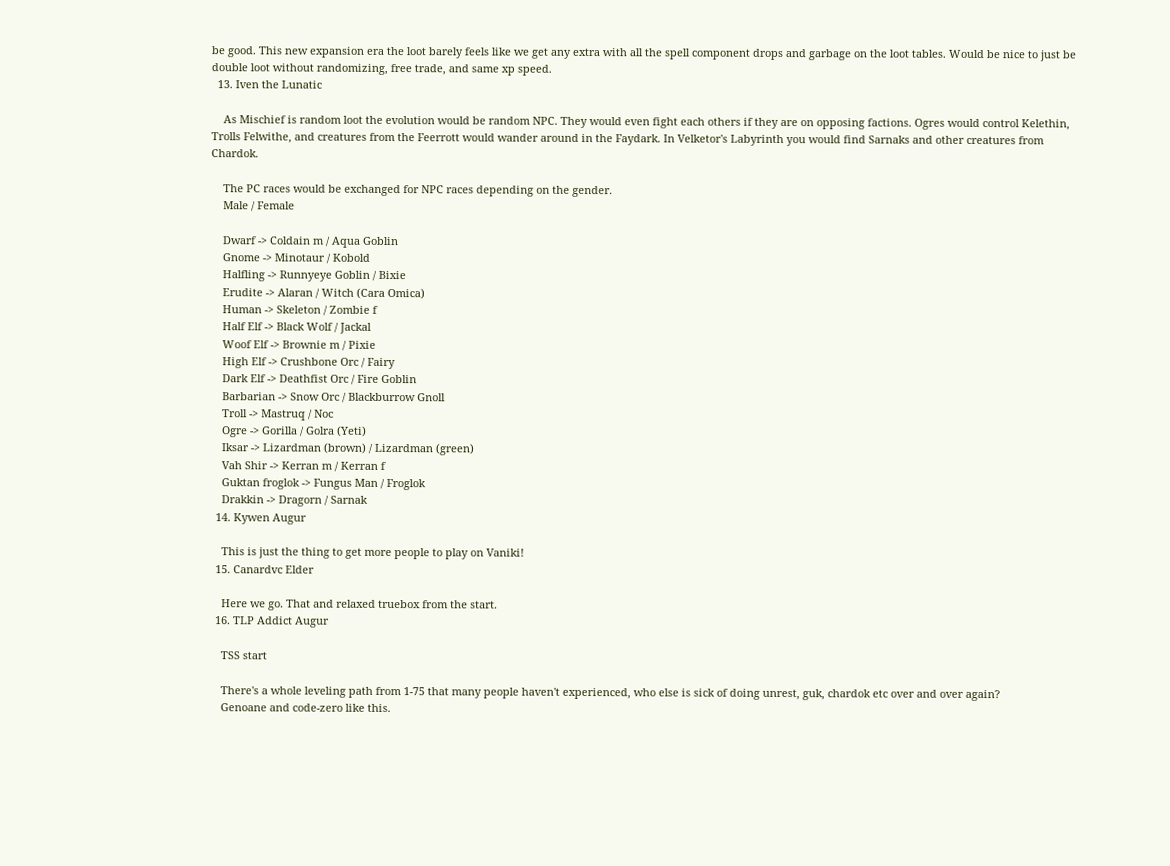be good. This new expansion era the loot barely feels like we get any extra with all the spell component drops and garbage on the loot tables. Would be nice to just be double loot without randomizing, free trade, and same xp speed.
  13. Iven the Lunatic

    As Mischief is random loot the evolution would be random NPC. They would even fight each others if they are on opposing factions. Ogres would control Kelethin, Trolls Felwithe, and creatures from the Feerrott would wander around in the Faydark. In Velketor's Labyrinth you would find Sarnaks and other creatures from Chardok.

    The PC races would be exchanged for NPC races depending on the gender.
    Male / Female

    Dwarf -> Coldain m / Aqua Goblin
    Gnome -> Minotaur / Kobold
    Halfling -> Runnyeye Goblin / Bixie
    Erudite -> Alaran / Witch (Cara Omica)
    Human -> Skeleton / Zombie f
    Half Elf -> Black Wolf / Jackal
    Woof Elf -> Brownie m / Pixie
    High Elf -> Crushbone Orc / Fairy
    Dark Elf -> Deathfist Orc / Fire Goblin
    Barbarian -> Snow Orc / Blackburrow Gnoll
    Troll -> Mastruq / Noc
    Ogre -> Gorilla / Golra (Yeti)
    Iksar -> Lizardman (brown) / Lizardman (green)
    Vah Shir -> Kerran m / Kerran f
    Guktan froglok -> Fungus Man / Froglok
    Drakkin -> Dragorn / Sarnak
  14. Kywen Augur

    This is just the thing to get more people to play on Vaniki!
  15. Canardvc Elder

    Here we go. That and relaxed truebox from the start.
  16. TLP Addict Augur

    TSS start

    There's a whole leveling path from 1-75 that many people haven't experienced, who else is sick of doing unrest, guk, chardok etc over and over again?
    Genoane and code-zero like this.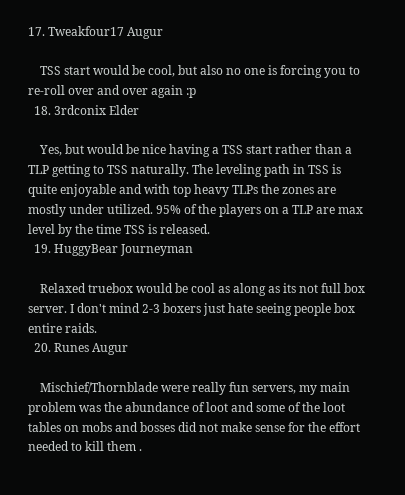17. Tweakfour17 Augur

    TSS start would be cool, but also no one is forcing you to re-roll over and over again :p
  18. 3rdconix Elder

    Yes, but would be nice having a TSS start rather than a TLP getting to TSS naturally. The leveling path in TSS is quite enjoyable and with top heavy TLPs the zones are mostly under utilized. 95% of the players on a TLP are max level by the time TSS is released.
  19. HuggyBear Journeyman

    Relaxed truebox would be cool as along as its not full box server. I don't mind 2-3 boxers just hate seeing people box entire raids.
  20. Runes Augur

    Mischief/Thornblade were really fun servers, my main problem was the abundance of loot and some of the loot tables on mobs and bosses did not make sense for the effort needed to kill them .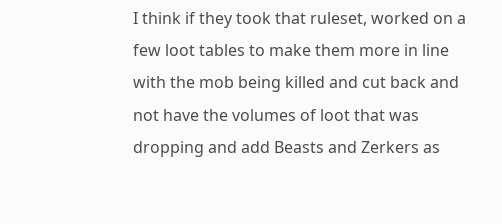I think if they took that ruleset, worked on a few loot tables to make them more in line with the mob being killed and cut back and not have the volumes of loot that was dropping and add Beasts and Zerkers as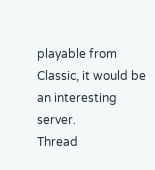playable from Classic, it would be an interesting server.
Thread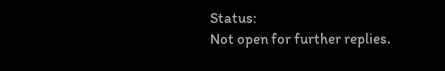Status:
Not open for further replies.